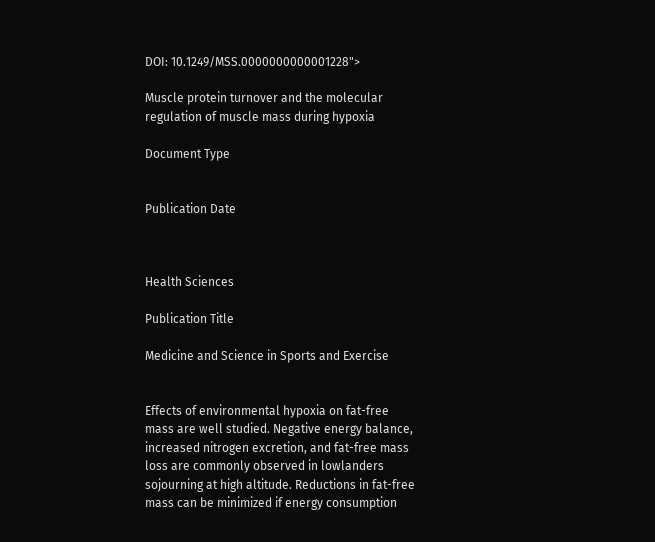DOI: 10.1249/MSS.0000000000001228">

Muscle protein turnover and the molecular regulation of muscle mass during hypoxia

Document Type


Publication Date



Health Sciences

Publication Title

Medicine and Science in Sports and Exercise


Effects of environmental hypoxia on fat-free mass are well studied. Negative energy balance, increased nitrogen excretion, and fat-free mass loss are commonly observed in lowlanders sojourning at high altitude. Reductions in fat-free mass can be minimized if energy consumption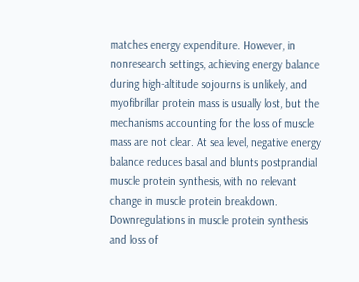matches energy expenditure. However, in nonresearch settings, achieving energy balance during high-altitude sojourns is unlikely, and myofibrillar protein mass is usually lost, but the mechanisms accounting for the loss of muscle mass are not clear. At sea level, negative energy balance reduces basal and blunts postprandial muscle protein synthesis, with no relevant change in muscle protein breakdown. Downregulations in muscle protein synthesis and loss of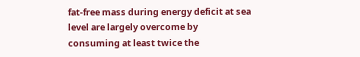fat-free mass during energy deficit at sea level are largely overcome by consuming at least twice the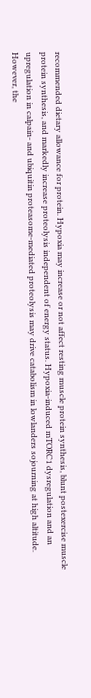recommended dietary allowance for protein. Hypoxia may increase or not affect resting muscle protein synthesis, blunt postexercise muscle protein synthesis, and markedly increase proteolysis independent of energy status. Hypoxia-induced mTORC1 dysregulation and an upregulation in calpain- and ubiquitin proteasome-mediated proteolysis may drive catabolism in lowlanders sojourning at high altitude. However, the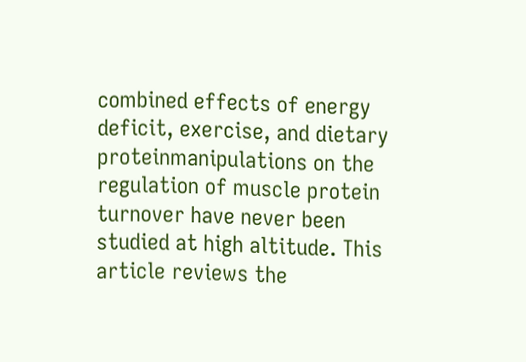combined effects of energy deficit, exercise, and dietary proteinmanipulations on the regulation of muscle protein turnover have never been studied at high altitude. This article reviews the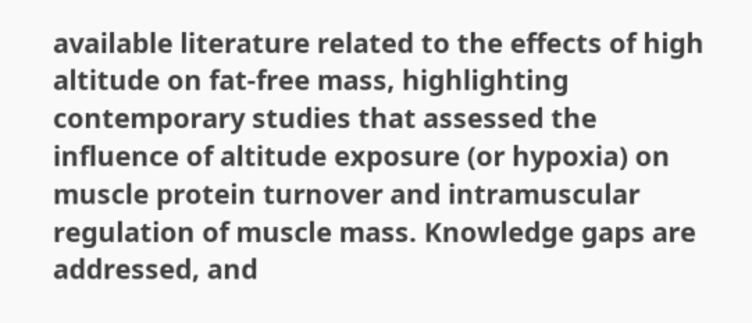available literature related to the effects of high altitude on fat-free mass, highlighting contemporary studies that assessed the influence of altitude exposure (or hypoxia) on muscle protein turnover and intramuscular regulation of muscle mass. Knowledge gaps are addressed, and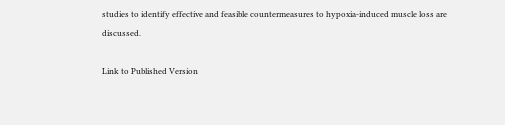studies to identify effective and feasible countermeasures to hypoxia-induced muscle loss are discussed.

Link to Published Version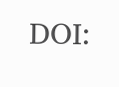DOI: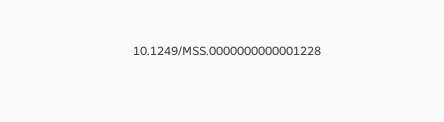10.1249/MSS.0000000000001228